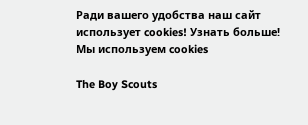Ради вашего удобства наш сайт использует cookies! Узнать больше! Мы используем cookies

The Boy Scouts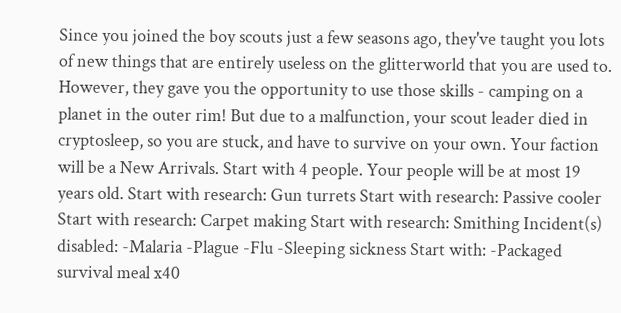Since you joined the boy scouts just a few seasons ago, they've taught you lots of new things that are entirely useless on the glitterworld that you are used to. However, they gave you the opportunity to use those skills - camping on a planet in the outer rim! But due to a malfunction, your scout leader died in cryptosleep, so you are stuck, and have to survive on your own. Your faction will be a New Arrivals. Start with 4 people. Your people will be at most 19 years old. Start with research: Gun turrets Start with research: Passive cooler Start with research: Carpet making Start with research: Smithing Incident(s) disabled: -Malaria -Plague -Flu -Sleeping sickness Start with: -Packaged survival meal x40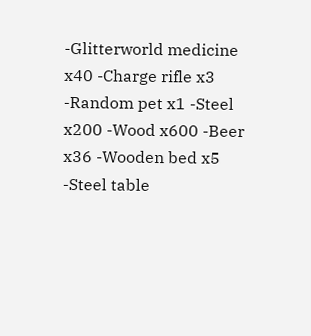-Glitterworld medicine x40 -Charge rifle x3 -Random pet x1 -Steel x200 -Wood x600 -Beer x36 -Wooden bed x5 -Steel table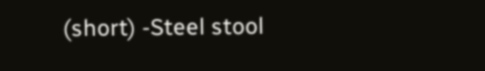(short) -Steel stool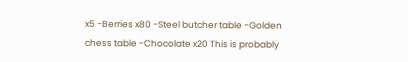x5 -Berries x80 -Steel butcher table -Golden chess table -Chocolate x20 This is probably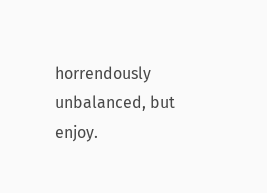horrendously unbalanced, but enjoy.